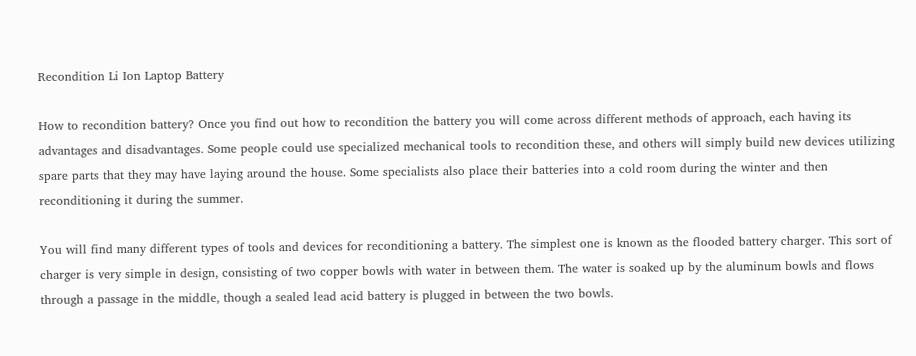Recondition Li Ion Laptop Battery

How to recondition battery? Once you find out how to recondition the battery you will come across different methods of approach, each having its advantages and disadvantages. Some people could use specialized mechanical tools to recondition these, and others will simply build new devices utilizing spare parts that they may have laying around the house. Some specialists also place their batteries into a cold room during the winter and then reconditioning it during the summer.

You will find many different types of tools and devices for reconditioning a battery. The simplest one is known as the flooded battery charger. This sort of charger is very simple in design, consisting of two copper bowls with water in between them. The water is soaked up by the aluminum bowls and flows through a passage in the middle, though a sealed lead acid battery is plugged in between the two bowls.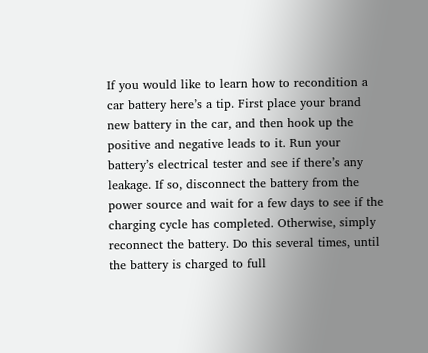If you would like to learn how to recondition a car battery here’s a tip. First place your brand new battery in the car, and then hook up the positive and negative leads to it. Run your battery’s electrical tester and see if there’s any leakage. If so, disconnect the battery from the power source and wait for a few days to see if the charging cycle has completed. Otherwise, simply reconnect the battery. Do this several times, until the battery is charged to full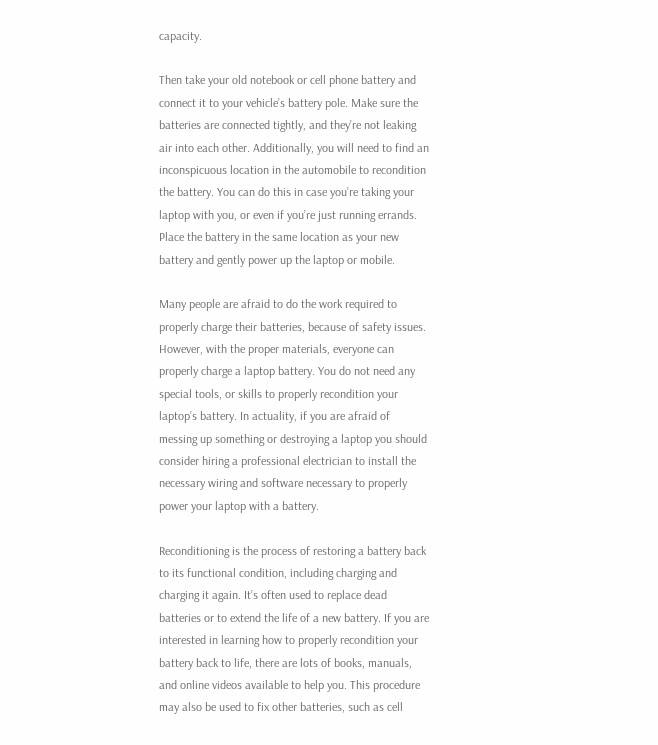capacity.

Then take your old notebook or cell phone battery and connect it to your vehicle’s battery pole. Make sure the batteries are connected tightly, and they’re not leaking air into each other. Additionally, you will need to find an inconspicuous location in the automobile to recondition the battery. You can do this in case you’re taking your laptop with you, or even if you’re just running errands. Place the battery in the same location as your new battery and gently power up the laptop or mobile.

Many people are afraid to do the work required to properly charge their batteries, because of safety issues. However, with the proper materials, everyone can properly charge a laptop battery. You do not need any special tools, or skills to properly recondition your laptop’s battery. In actuality, if you are afraid of messing up something or destroying a laptop you should consider hiring a professional electrician to install the necessary wiring and software necessary to properly power your laptop with a battery.

Reconditioning is the process of restoring a battery back to its functional condition, including charging and charging it again. It’s often used to replace dead batteries or to extend the life of a new battery. If you are interested in learning how to properly recondition your battery back to life, there are lots of books, manuals, and online videos available to help you. This procedure may also be used to fix other batteries, such as cell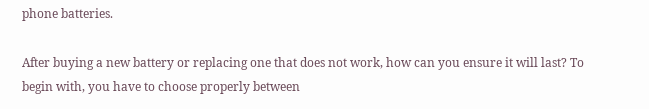phone batteries.

After buying a new battery or replacing one that does not work, how can you ensure it will last? To begin with, you have to choose properly between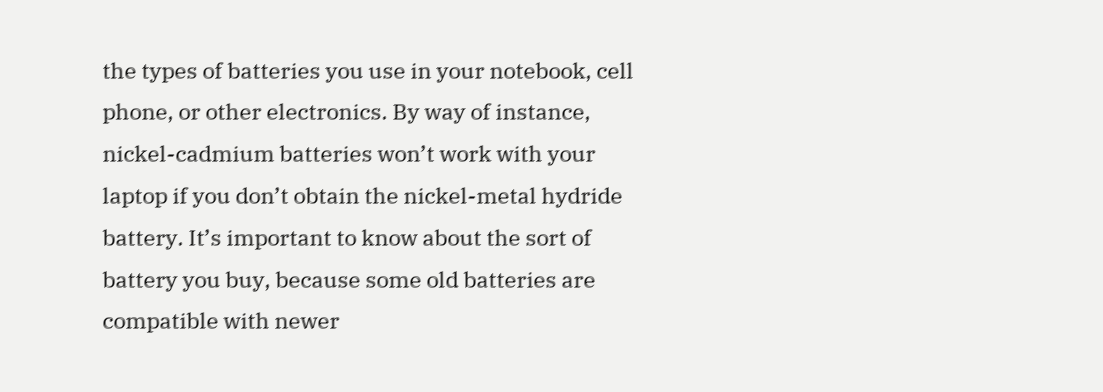the types of batteries you use in your notebook, cell phone, or other electronics. By way of instance, nickel-cadmium batteries won’t work with your laptop if you don’t obtain the nickel-metal hydride battery. It’s important to know about the sort of battery you buy, because some old batteries are compatible with newer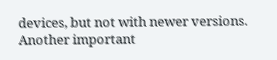devices, but not with newer versions. Another important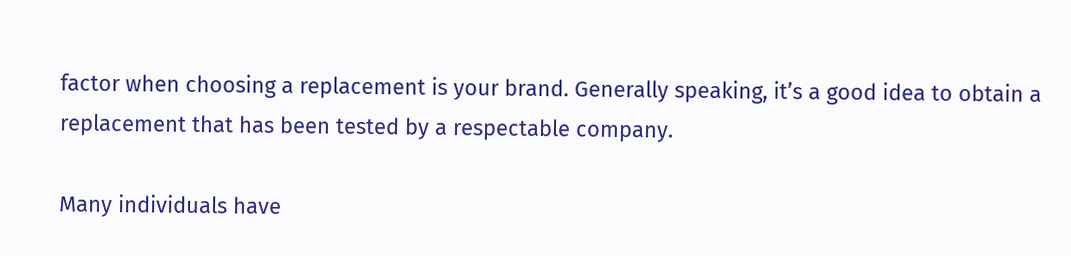factor when choosing a replacement is your brand. Generally speaking, it’s a good idea to obtain a replacement that has been tested by a respectable company.

Many individuals have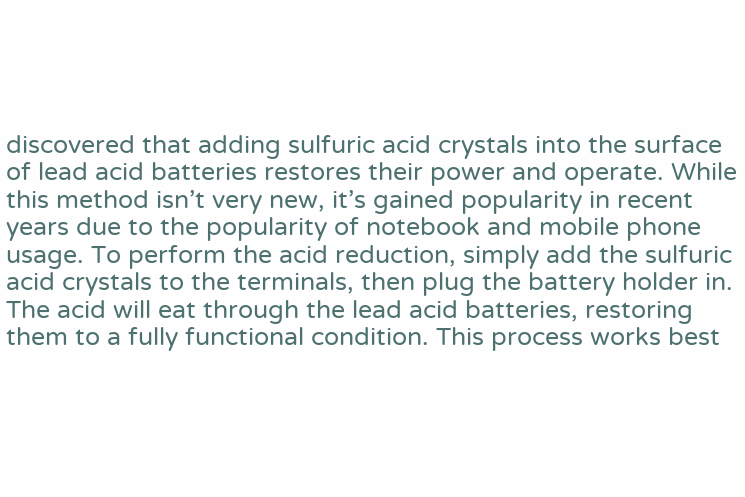discovered that adding sulfuric acid crystals into the surface of lead acid batteries restores their power and operate. While this method isn’t very new, it’s gained popularity in recent years due to the popularity of notebook and mobile phone usage. To perform the acid reduction, simply add the sulfuric acid crystals to the terminals, then plug the battery holder in. The acid will eat through the lead acid batteries, restoring them to a fully functional condition. This process works best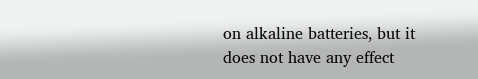on alkaline batteries, but it does not have any effect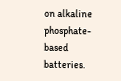on alkaline phosphate-based batteries.